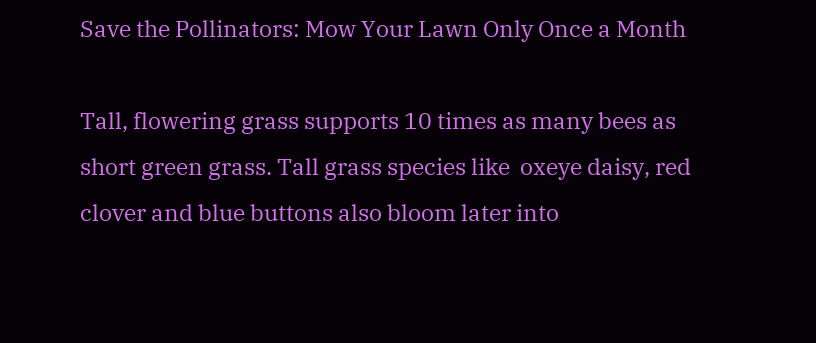Save the Pollinators: Mow Your Lawn Only Once a Month

Tall, flowering grass supports 10 times as many bees as short green grass. Tall grass species like  oxeye daisy, red clover and blue buttons also bloom later into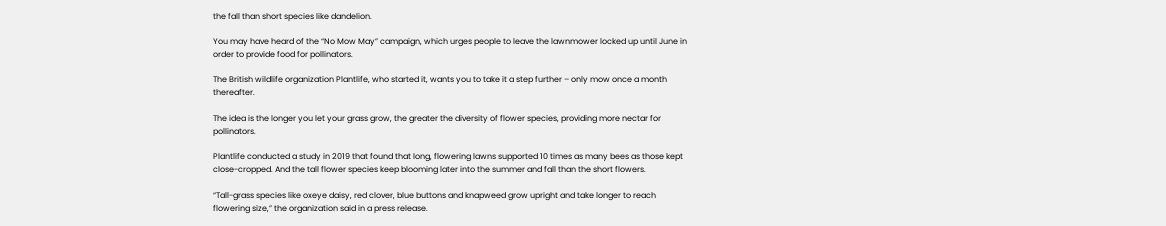the fall than short species like dandelion.

You may have heard of the “No Mow May” campaign, which urges people to leave the lawnmower locked up until June in order to provide food for pollinators.

The British wildlife organization Plantlife, who started it, wants you to take it a step further – only mow once a month thereafter.

The idea is the longer you let your grass grow, the greater the diversity of flower species, providing more nectar for pollinators.

Plantlife conducted a study in 2019 that found that long, flowering lawns supported 10 times as many bees as those kept close-cropped. And the tall flower species keep blooming later into the summer and fall than the short flowers.

“Tall-grass species like oxeye daisy, red clover, blue buttons and knapweed grow upright and take longer to reach flowering size,” the organization said in a press release.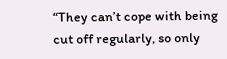“They can’t cope with being cut off regularly, so only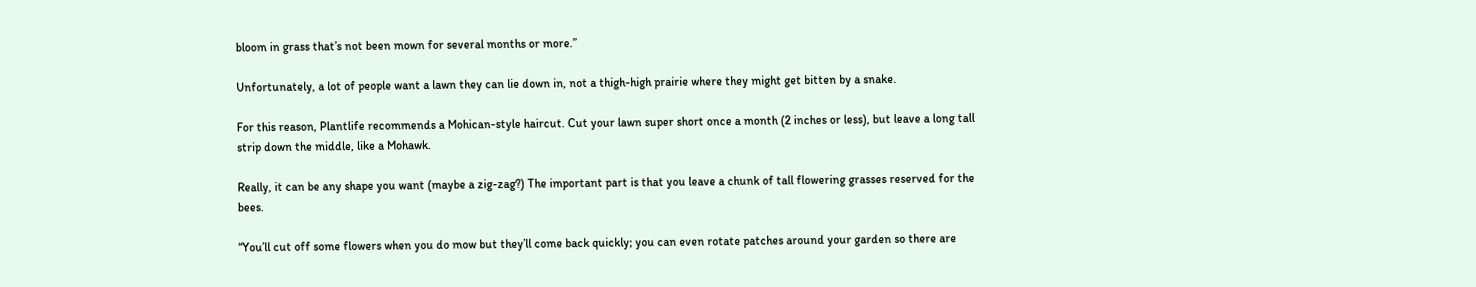bloom in grass that’s not been mown for several months or more.”

Unfortunately, a lot of people want a lawn they can lie down in, not a thigh-high prairie where they might get bitten by a snake.

For this reason, Plantlife recommends a Mohican-style haircut. Cut your lawn super short once a month (2 inches or less), but leave a long tall strip down the middle, like a Mohawk.

Really, it can be any shape you want (maybe a zig-zag?) The important part is that you leave a chunk of tall flowering grasses reserved for the bees.

“You’ll cut off some flowers when you do mow but they’ll come back quickly; you can even rotate patches around your garden so there are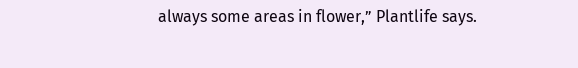always some areas in flower,” Plantlife says.